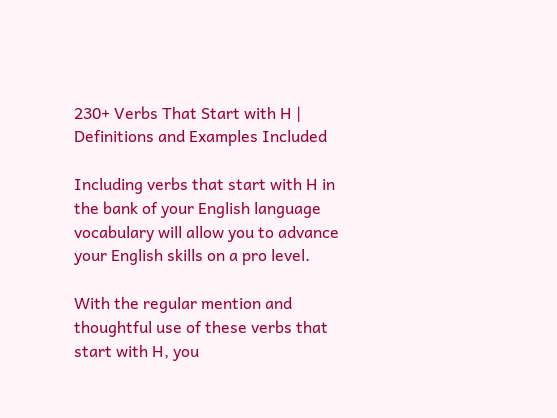230+ Verbs That Start with H | Definitions and Examples Included

Including verbs that start with H in the bank of your English language vocabulary will allow you to advance your English skills on a pro level.

With the regular mention and thoughtful use of these verbs that start with H, you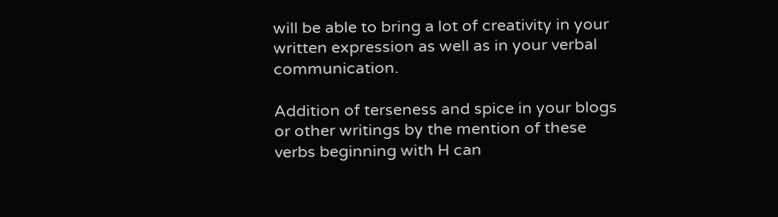will be able to bring a lot of creativity in your written expression as well as in your verbal communication.

Addition of terseness and spice in your blogs or other writings by the mention of these verbs beginning with H can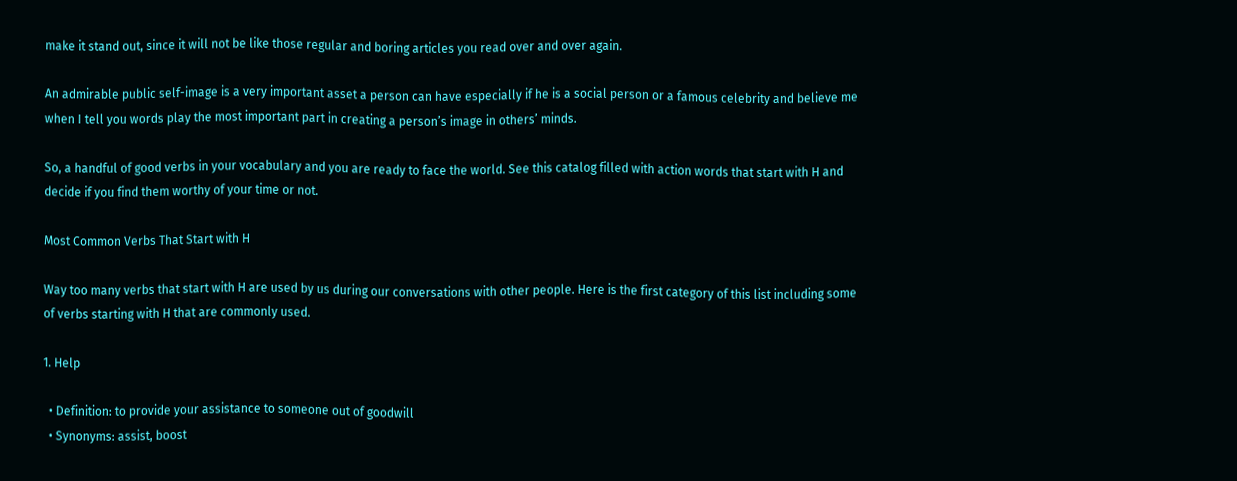make it stand out, since it will not be like those regular and boring articles you read over and over again.

An admirable public self-image is a very important asset a person can have especially if he is a social person or a famous celebrity and believe me when I tell you words play the most important part in creating a person’s image in others’ minds.

So, a handful of good verbs in your vocabulary and you are ready to face the world. See this catalog filled with action words that start with H and decide if you find them worthy of your time or not.

Most Common Verbs That Start with H

Way too many verbs that start with H are used by us during our conversations with other people. Here is the first category of this list including some of verbs starting with H that are commonly used.

1. Help

  • Definition: to provide your assistance to someone out of goodwill
  • Synonyms: assist, boost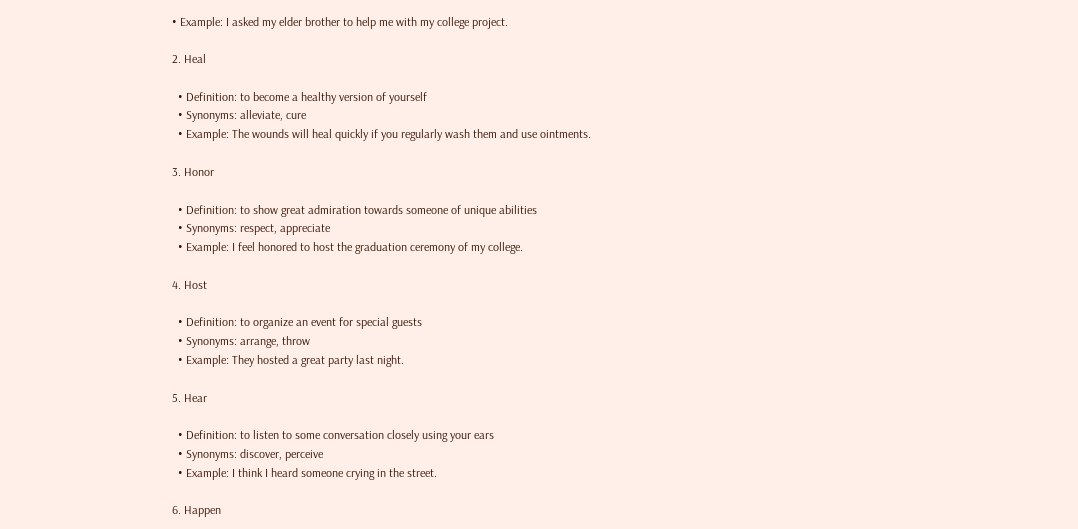• Example: I asked my elder brother to help me with my college project.

2. Heal

  • Definition: to become a healthy version of yourself
  • Synonyms: alleviate, cure
  • Example: The wounds will heal quickly if you regularly wash them and use ointments.

3. Honor

  • Definition: to show great admiration towards someone of unique abilities
  • Synonyms: respect, appreciate
  • Example: I feel honored to host the graduation ceremony of my college.

4. Host

  • Definition: to organize an event for special guests
  • Synonyms: arrange, throw
  • Example: They hosted a great party last night.

5. Hear

  • Definition: to listen to some conversation closely using your ears
  • Synonyms: discover, perceive
  • Example: I think I heard someone crying in the street.

6. Happen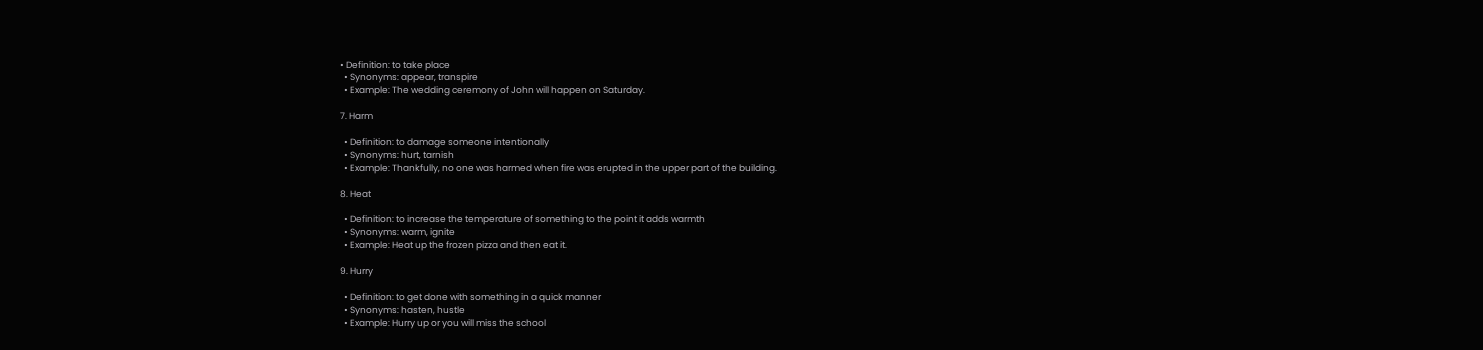• Definition: to take place
  • Synonyms: appear, transpire
  • Example: The wedding ceremony of John will happen on Saturday.

7. Harm

  • Definition: to damage someone intentionally
  • Synonyms: hurt, tarnish
  • Example: Thankfully, no one was harmed when fire was erupted in the upper part of the building.

8. Heat

  • Definition: to increase the temperature of something to the point it adds warmth
  • Synonyms: warm, ignite
  • Example: Heat up the frozen pizza and then eat it.

9. Hurry

  • Definition: to get done with something in a quick manner
  • Synonyms: hasten, hustle
  • Example: Hurry up or you will miss the school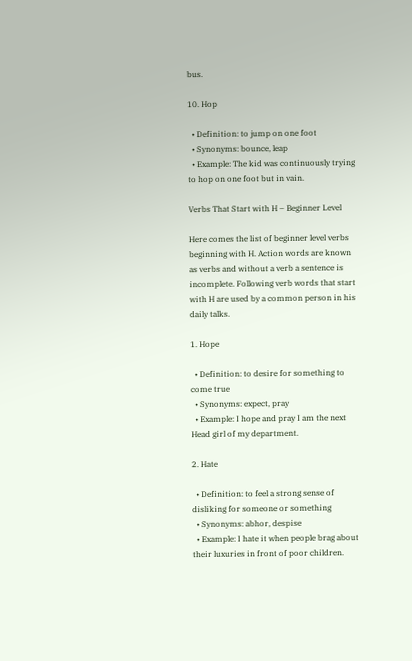bus.

10. Hop

  • Definition: to jump on one foot
  • Synonyms: bounce, leap
  • Example: The kid was continuously trying to hop on one foot but in vain.

Verbs That Start with H – Beginner Level

Here comes the list of beginner level verbs beginning with H. Action words are known as verbs and without a verb a sentence is incomplete. Following verb words that start with H are used by a common person in his daily talks.

1. Hope

  • Definition: to desire for something to come true
  • Synonyms: expect, pray
  • Example: I hope and pray I am the next Head girl of my department.

2. Hate

  • Definition: to feel a strong sense of disliking for someone or something
  • Synonyms: abhor, despise
  • Example: I hate it when people brag about their luxuries in front of poor children.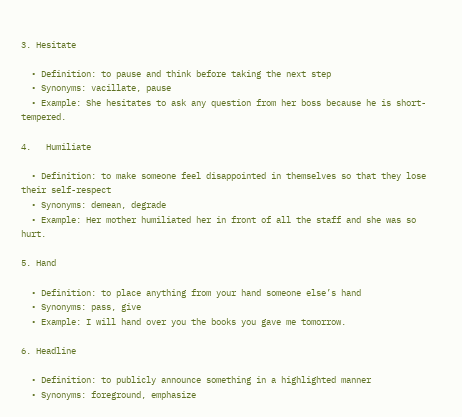3. Hesitate

  • Definition: to pause and think before taking the next step
  • Synonyms: vacillate, pause
  • Example: She hesitates to ask any question from her boss because he is short- tempered.

4.   Humiliate

  • Definition: to make someone feel disappointed in themselves so that they lose their self-respect
  • Synonyms: demean, degrade
  • Example: Her mother humiliated her in front of all the staff and she was so hurt.

5. Hand

  • Definition: to place anything from your hand someone else’s hand
  • Synonyms: pass, give
  • Example: I will hand over you the books you gave me tomorrow.

6. Headline

  • Definition: to publicly announce something in a highlighted manner
  • Synonyms: foreground, emphasize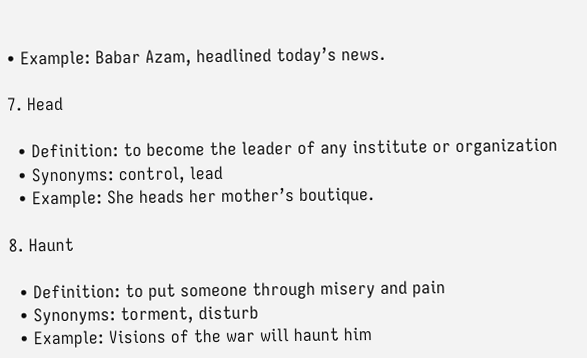• Example: Babar Azam, headlined today’s news.

7. Head

  • Definition: to become the leader of any institute or organization
  • Synonyms: control, lead
  • Example: She heads her mother’s boutique.

8. Haunt

  • Definition: to put someone through misery and pain
  • Synonyms: torment, disturb
  • Example: Visions of the war will haunt him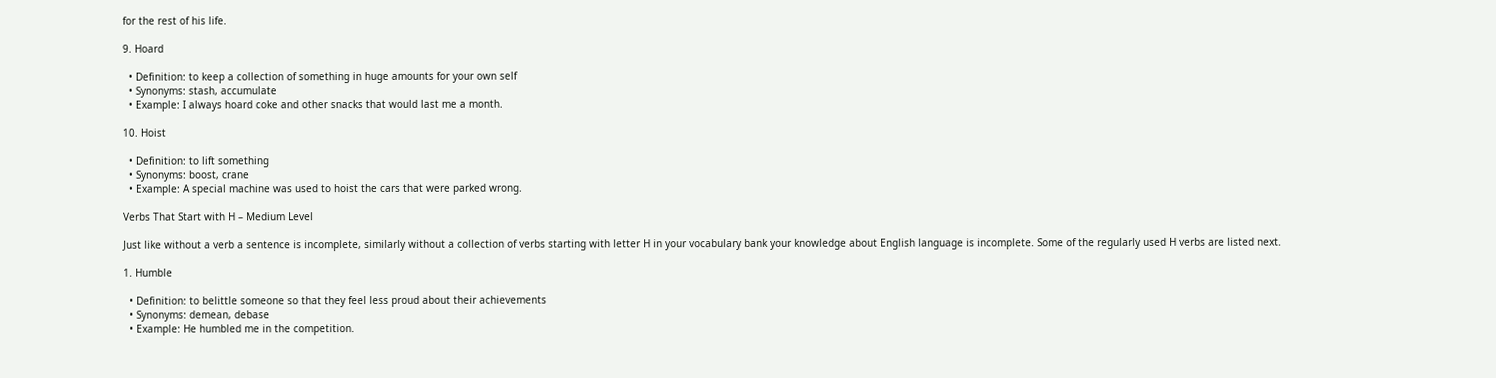for the rest of his life.

9. Hoard

  • Definition: to keep a collection of something in huge amounts for your own self
  • Synonyms: stash, accumulate
  • Example: I always hoard coke and other snacks that would last me a month.

10. Hoist

  • Definition: to lift something
  • Synonyms: boost, crane
  • Example: A special machine was used to hoist the cars that were parked wrong.

Verbs That Start with H – Medium Level

Just like without a verb a sentence is incomplete, similarly without a collection of verbs starting with letter H in your vocabulary bank your knowledge about English language is incomplete. Some of the regularly used H verbs are listed next.

1. Humble

  • Definition: to belittle someone so that they feel less proud about their achievements
  • Synonyms: demean, debase
  • Example: He humbled me in the competition.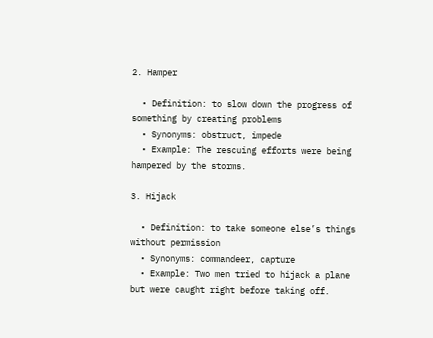2. Hamper

  • Definition: to slow down the progress of something by creating problems
  • Synonyms: obstruct, impede
  • Example: The rescuing efforts were being hampered by the storms.

3. Hijack

  • Definition: to take someone else’s things without permission
  • Synonyms: commandeer, capture
  • Example: Two men tried to hijack a plane but were caught right before taking off.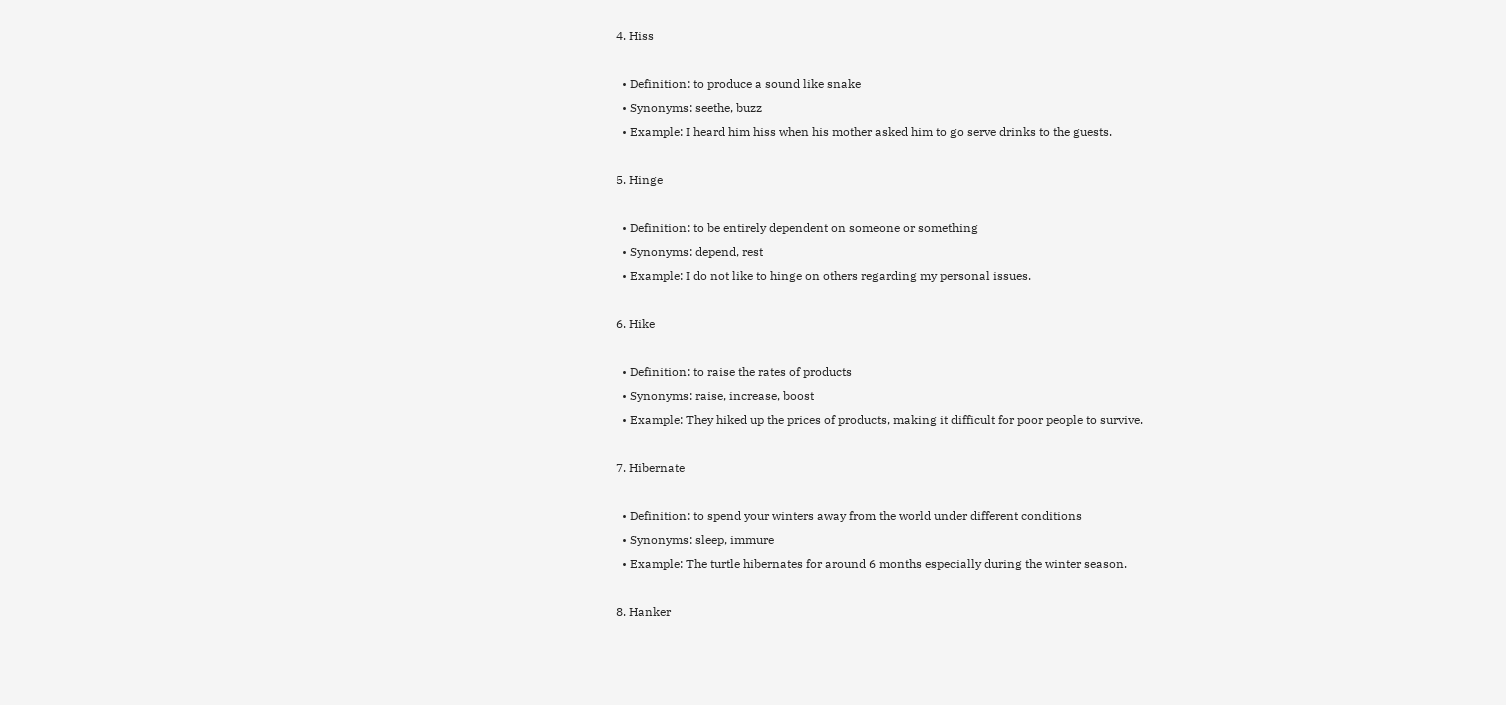4. Hiss

  • Definition: to produce a sound like snake
  • Synonyms: seethe, buzz
  • Example: I heard him hiss when his mother asked him to go serve drinks to the guests.

5. Hinge

  • Definition: to be entirely dependent on someone or something
  • Synonyms: depend, rest
  • Example: I do not like to hinge on others regarding my personal issues.

6. Hike

  • Definition: to raise the rates of products
  • Synonyms: raise, increase, boost
  • Example: They hiked up the prices of products, making it difficult for poor people to survive.

7. Hibernate

  • Definition: to spend your winters away from the world under different conditions
  • Synonyms: sleep, immure
  • Example: The turtle hibernates for around 6 months especially during the winter season.

8. Hanker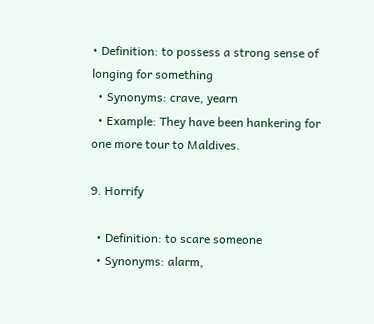• Definition: to possess a strong sense of longing for something
  • Synonyms: crave, yearn
  • Example: They have been hankering for one more tour to Maldives.

9. Horrify

  • Definition: to scare someone
  • Synonyms: alarm,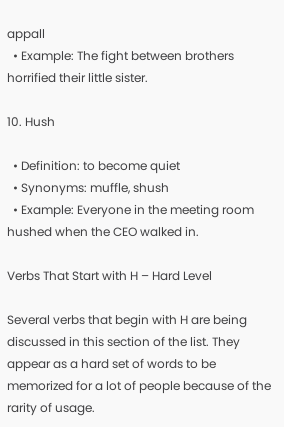appall
  • Example: The fight between brothers horrified their little sister.

10. Hush

  • Definition: to become quiet
  • Synonyms: muffle, shush
  • Example: Everyone in the meeting room hushed when the CEO walked in.

Verbs That Start with H – Hard Level

Several verbs that begin with H are being discussed in this section of the list. They appear as a hard set of words to be memorized for a lot of people because of the rarity of usage.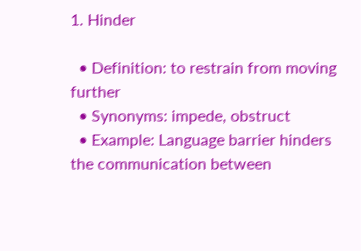1. Hinder

  • Definition: to restrain from moving further
  • Synonyms: impede, obstruct
  • Example: Language barrier hinders the communication between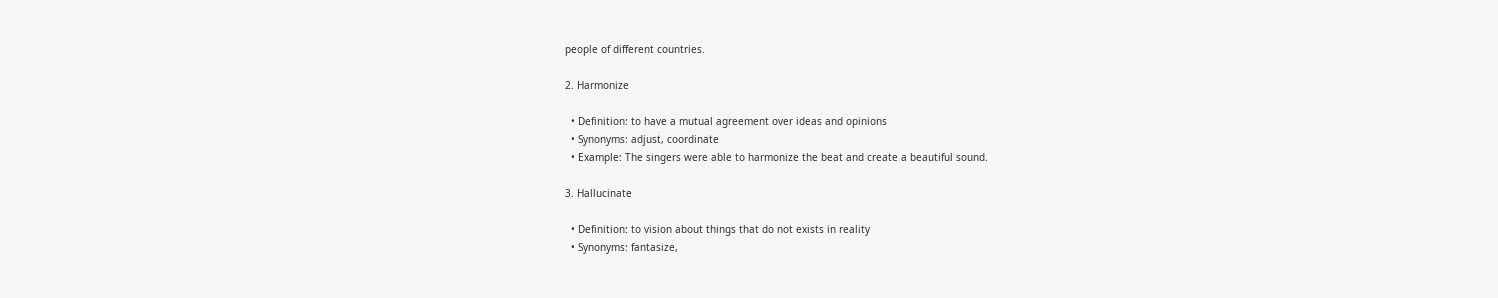people of different countries.

2. Harmonize

  • Definition: to have a mutual agreement over ideas and opinions
  • Synonyms: adjust, coordinate
  • Example: The singers were able to harmonize the beat and create a beautiful sound.

3. Hallucinate

  • Definition: to vision about things that do not exists in reality
  • Synonyms: fantasize,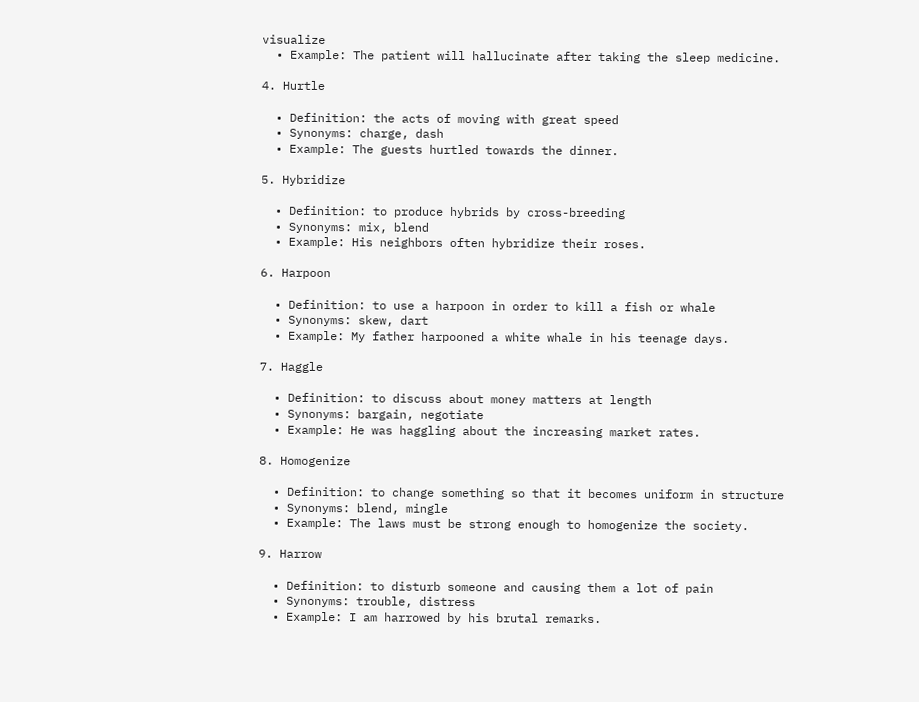visualize
  • Example: The patient will hallucinate after taking the sleep medicine.

4. Hurtle

  • Definition: the acts of moving with great speed
  • Synonyms: charge, dash
  • Example: The guests hurtled towards the dinner.

5. Hybridize

  • Definition: to produce hybrids by cross-breeding
  • Synonyms: mix, blend
  • Example: His neighbors often hybridize their roses.

6. Harpoon

  • Definition: to use a harpoon in order to kill a fish or whale
  • Synonyms: skew, dart
  • Example: My father harpooned a white whale in his teenage days.

7. Haggle

  • Definition: to discuss about money matters at length
  • Synonyms: bargain, negotiate
  • Example: He was haggling about the increasing market rates.

8. Homogenize

  • Definition: to change something so that it becomes uniform in structure
  • Synonyms: blend, mingle
  • Example: The laws must be strong enough to homogenize the society.

9. Harrow

  • Definition: to disturb someone and causing them a lot of pain
  • Synonyms: trouble, distress
  • Example: I am harrowed by his brutal remarks.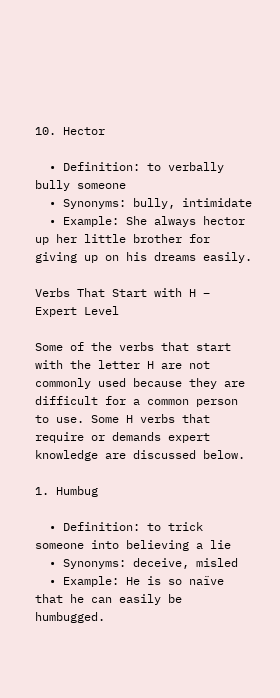10. Hector

  • Definition: to verbally bully someone
  • Synonyms: bully, intimidate
  • Example: She always hector up her little brother for giving up on his dreams easily.

Verbs That Start with H – Expert Level

Some of the verbs that start with the letter H are not commonly used because they are difficult for a common person to use. Some H verbs that require or demands expert knowledge are discussed below.

1. Humbug

  • Definition: to trick someone into believing a lie
  • Synonyms: deceive, misled
  • Example: He is so naïve that he can easily be humbugged.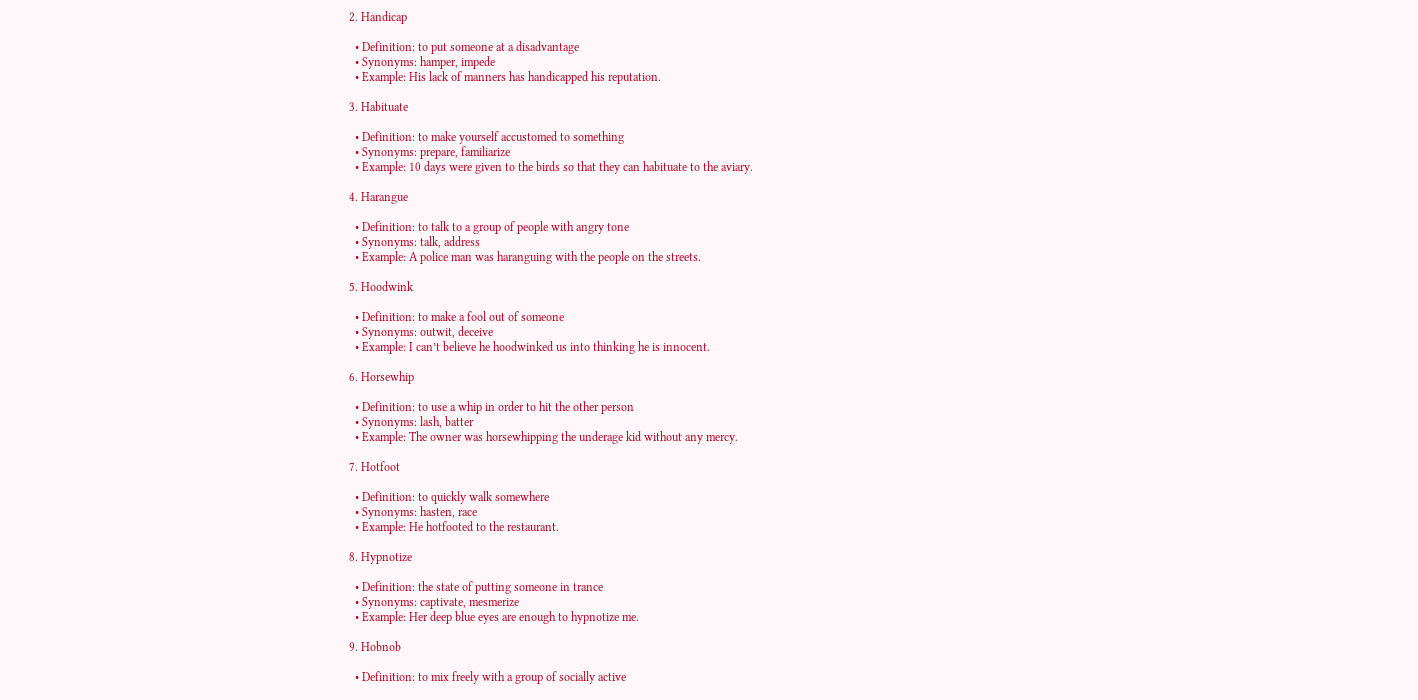2. Handicap

  • Definition: to put someone at a disadvantage
  • Synonyms: hamper, impede
  • Example: His lack of manners has handicapped his reputation.

3. Habituate

  • Definition: to make yourself accustomed to something
  • Synonyms: prepare, familiarize
  • Example: 10 days were given to the birds so that they can habituate to the aviary.

4. Harangue

  • Definition: to talk to a group of people with angry tone
  • Synonyms: talk, address
  • Example: A police man was haranguing with the people on the streets.

5. Hoodwink

  • Definition: to make a fool out of someone
  • Synonyms: outwit, deceive
  • Example: I can’t believe he hoodwinked us into thinking he is innocent.

6. Horsewhip

  • Definition: to use a whip in order to hit the other person
  • Synonyms: lash, batter
  • Example: The owner was horsewhipping the underage kid without any mercy.

7. Hotfoot

  • Definition: to quickly walk somewhere
  • Synonyms: hasten, race
  • Example: He hotfooted to the restaurant.

8. Hypnotize

  • Definition: the state of putting someone in trance
  • Synonyms: captivate, mesmerize
  • Example: Her deep blue eyes are enough to hypnotize me.

9. Hobnob

  • Definition: to mix freely with a group of socially active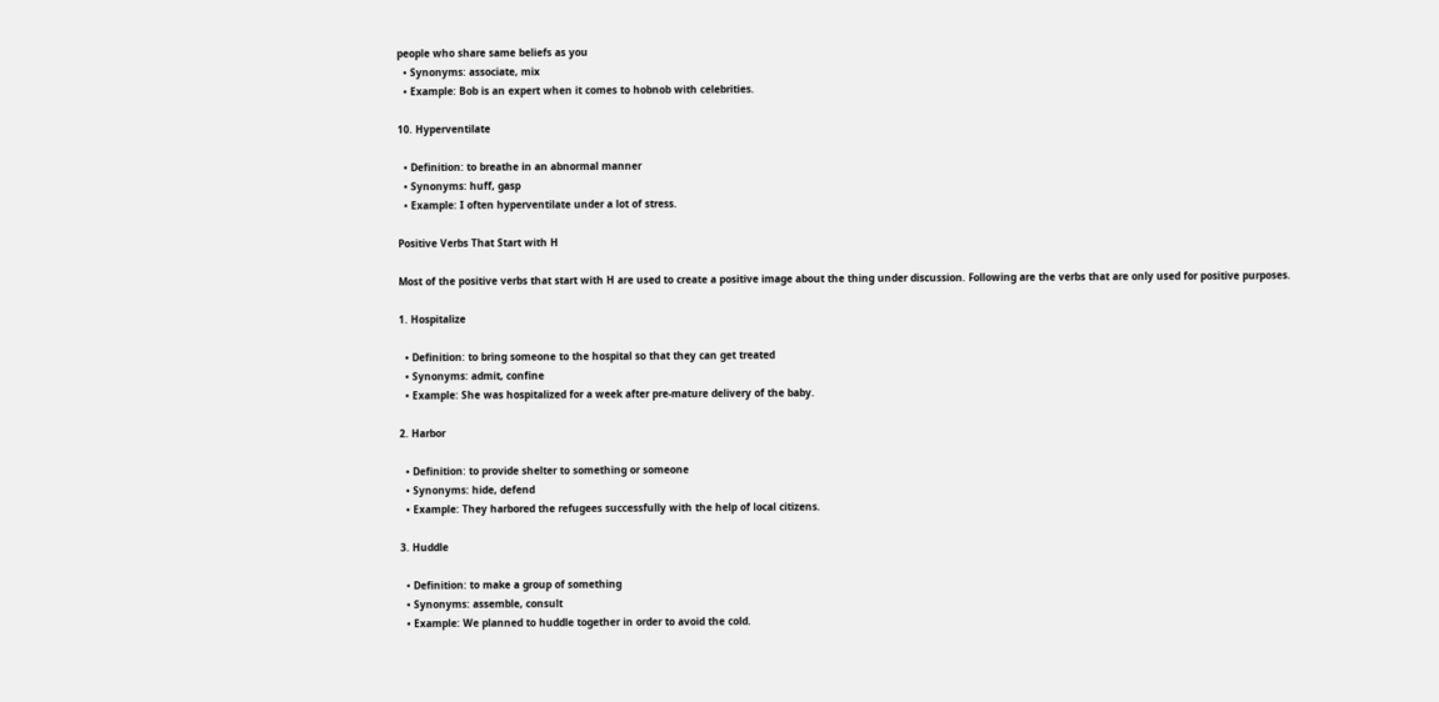people who share same beliefs as you
  • Synonyms: associate, mix
  • Example: Bob is an expert when it comes to hobnob with celebrities.

10. Hyperventilate

  • Definition: to breathe in an abnormal manner
  • Synonyms: huff, gasp
  • Example: I often hyperventilate under a lot of stress.

Positive Verbs That Start with H

Most of the positive verbs that start with H are used to create a positive image about the thing under discussion. Following are the verbs that are only used for positive purposes.

1. Hospitalize

  • Definition: to bring someone to the hospital so that they can get treated
  • Synonyms: admit, confine
  • Example: She was hospitalized for a week after pre-mature delivery of the baby.

2. Harbor

  • Definition: to provide shelter to something or someone
  • Synonyms: hide, defend
  • Example: They harbored the refugees successfully with the help of local citizens.

3. Huddle

  • Definition: to make a group of something
  • Synonyms: assemble, consult
  • Example: We planned to huddle together in order to avoid the cold.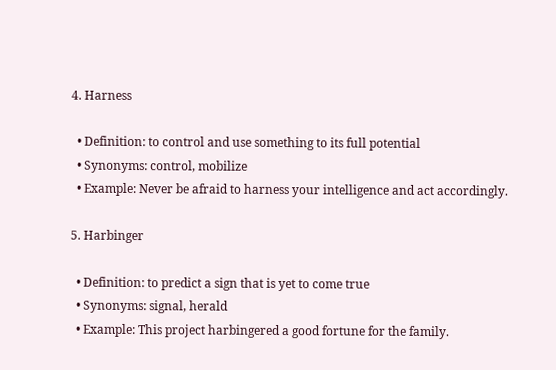4. Harness

  • Definition: to control and use something to its full potential
  • Synonyms: control, mobilize
  • Example: Never be afraid to harness your intelligence and act accordingly.

5. Harbinger

  • Definition: to predict a sign that is yet to come true
  • Synonyms: signal, herald
  • Example: This project harbingered a good fortune for the family.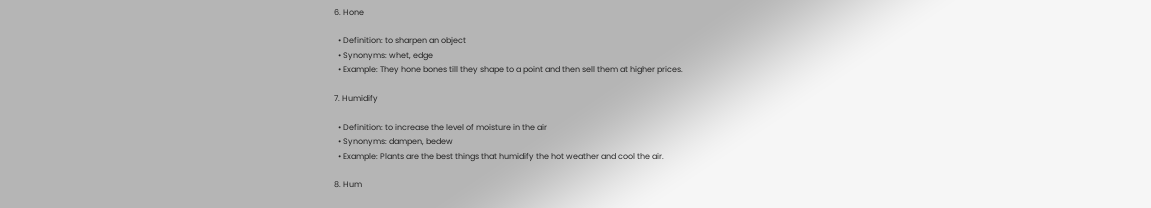6. Hone

  • Definition: to sharpen an object
  • Synonyms: whet, edge
  • Example: They hone bones till they shape to a point and then sell them at higher prices.

7. Humidify

  • Definition: to increase the level of moisture in the air
  • Synonyms: dampen, bedew
  • Example: Plants are the best things that humidify the hot weather and cool the air.

8. Hum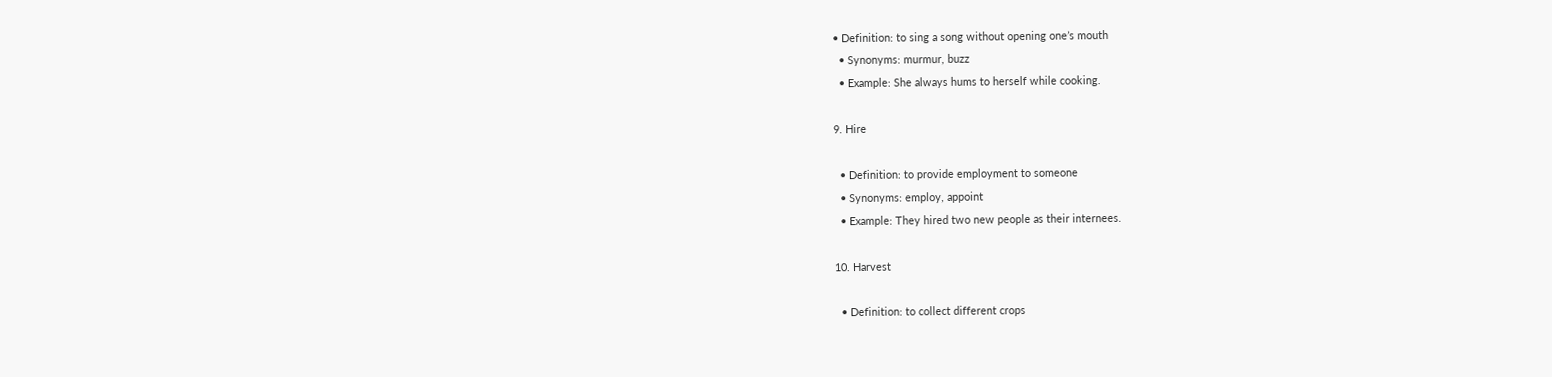• Definition: to sing a song without opening one’s mouth
  • Synonyms: murmur, buzz
  • Example: She always hums to herself while cooking.

9. Hire

  • Definition: to provide employment to someone
  • Synonyms: employ, appoint
  • Example: They hired two new people as their internees.

10. Harvest

  • Definition: to collect different crops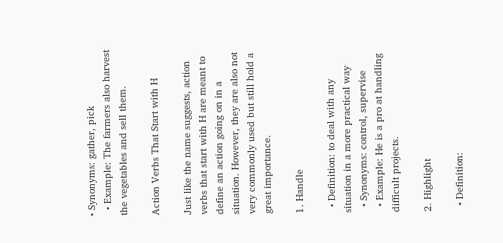• Synonyms: gather, pick
  • Example: The farmers also harvest the vegetables and sell them.

Action Verbs That Start with H

Just like the name suggests, action verbs that start with H are meant to define an action going on in a situation. However, they are also not very commonly used but still hold a great importance.

1. Handle

  • Definition: to deal with any situation in a more practical way
  • Synonyms: control, supervise
  • Example: He is a pro at handling difficult projects.

2. Highlight

  • Definition: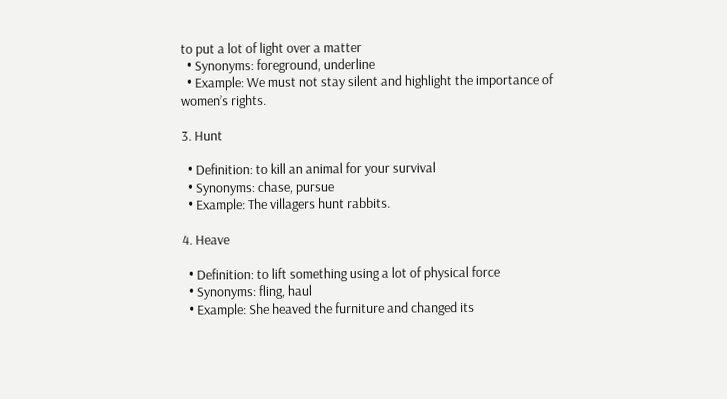to put a lot of light over a matter
  • Synonyms: foreground, underline
  • Example: We must not stay silent and highlight the importance of women’s rights.

3. Hunt

  • Definition: to kill an animal for your survival
  • Synonyms: chase, pursue
  • Example: The villagers hunt rabbits.

4. Heave

  • Definition: to lift something using a lot of physical force
  • Synonyms: fling, haul
  • Example: She heaved the furniture and changed its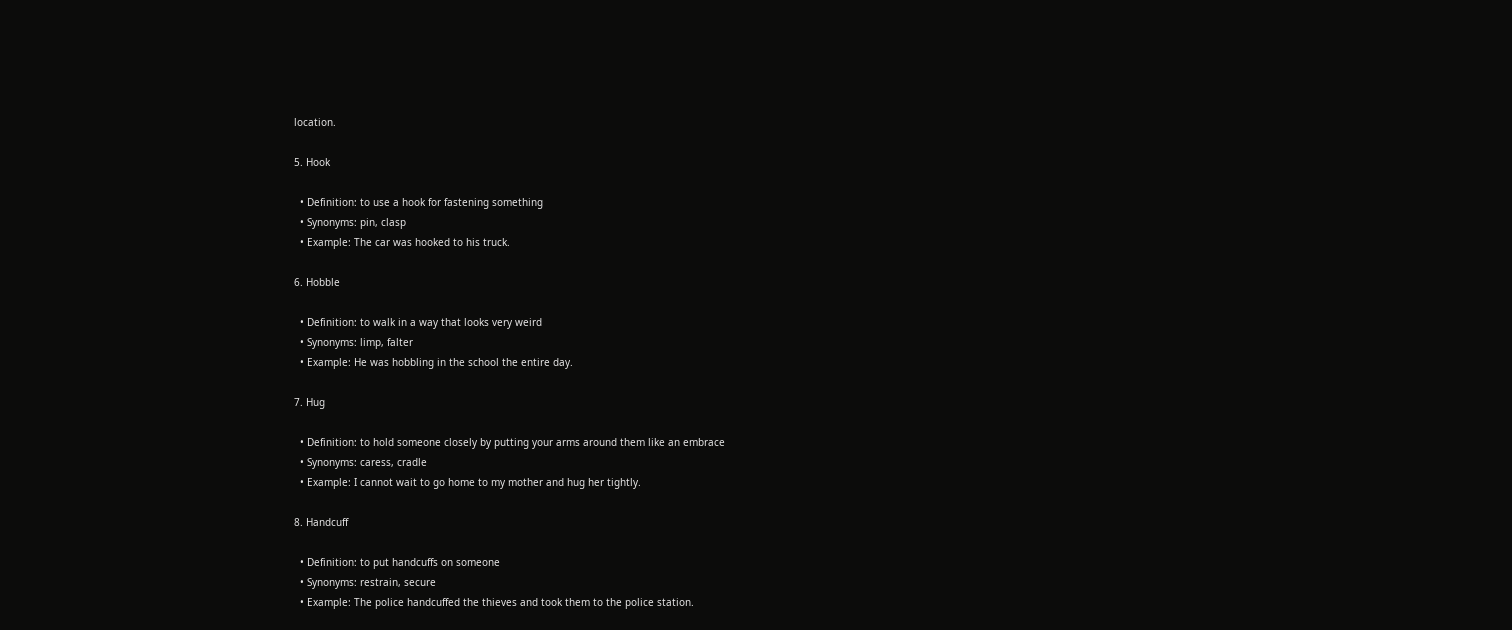location.

5. Hook

  • Definition: to use a hook for fastening something
  • Synonyms: pin, clasp
  • Example: The car was hooked to his truck.

6. Hobble

  • Definition: to walk in a way that looks very weird
  • Synonyms: limp, falter
  • Example: He was hobbling in the school the entire day.

7. Hug

  • Definition: to hold someone closely by putting your arms around them like an embrace
  • Synonyms: caress, cradle
  • Example: I cannot wait to go home to my mother and hug her tightly.

8. Handcuff

  • Definition: to put handcuffs on someone
  • Synonyms: restrain, secure
  • Example: The police handcuffed the thieves and took them to the police station.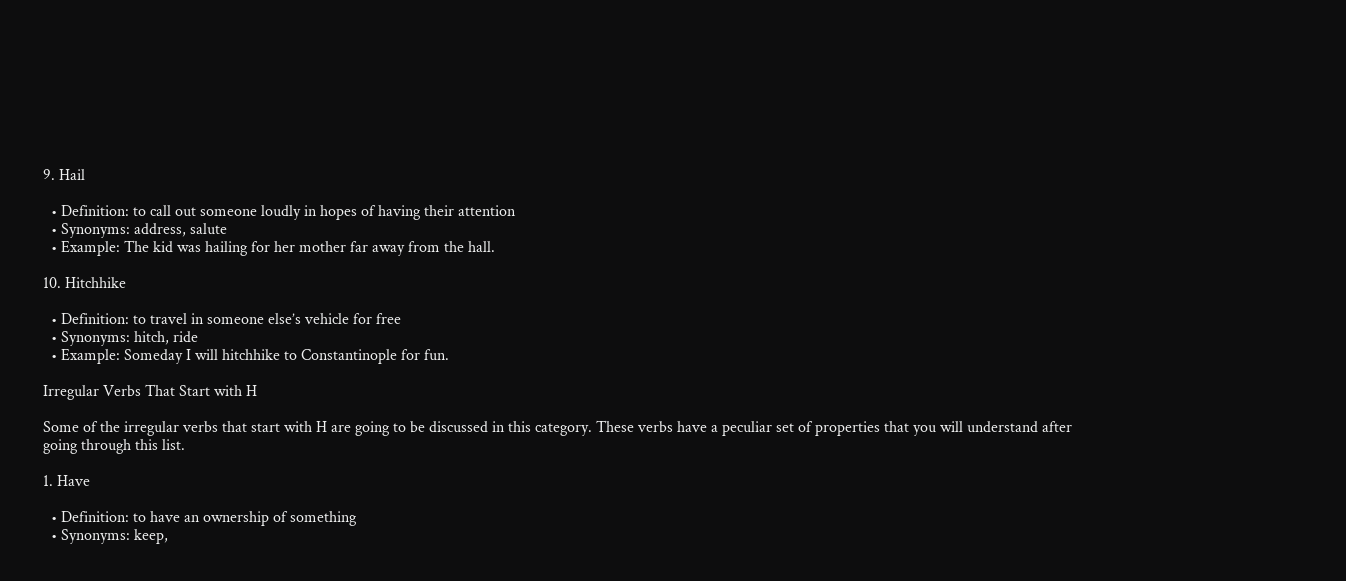9. Hail

  • Definition: to call out someone loudly in hopes of having their attention
  • Synonyms: address, salute
  • Example: The kid was hailing for her mother far away from the hall.

10. Hitchhike

  • Definition: to travel in someone else’s vehicle for free
  • Synonyms: hitch, ride
  • Example: Someday I will hitchhike to Constantinople for fun.

Irregular Verbs That Start with H

Some of the irregular verbs that start with H are going to be discussed in this category. These verbs have a peculiar set of properties that you will understand after going through this list.

1. Have

  • Definition: to have an ownership of something
  • Synonyms: keep,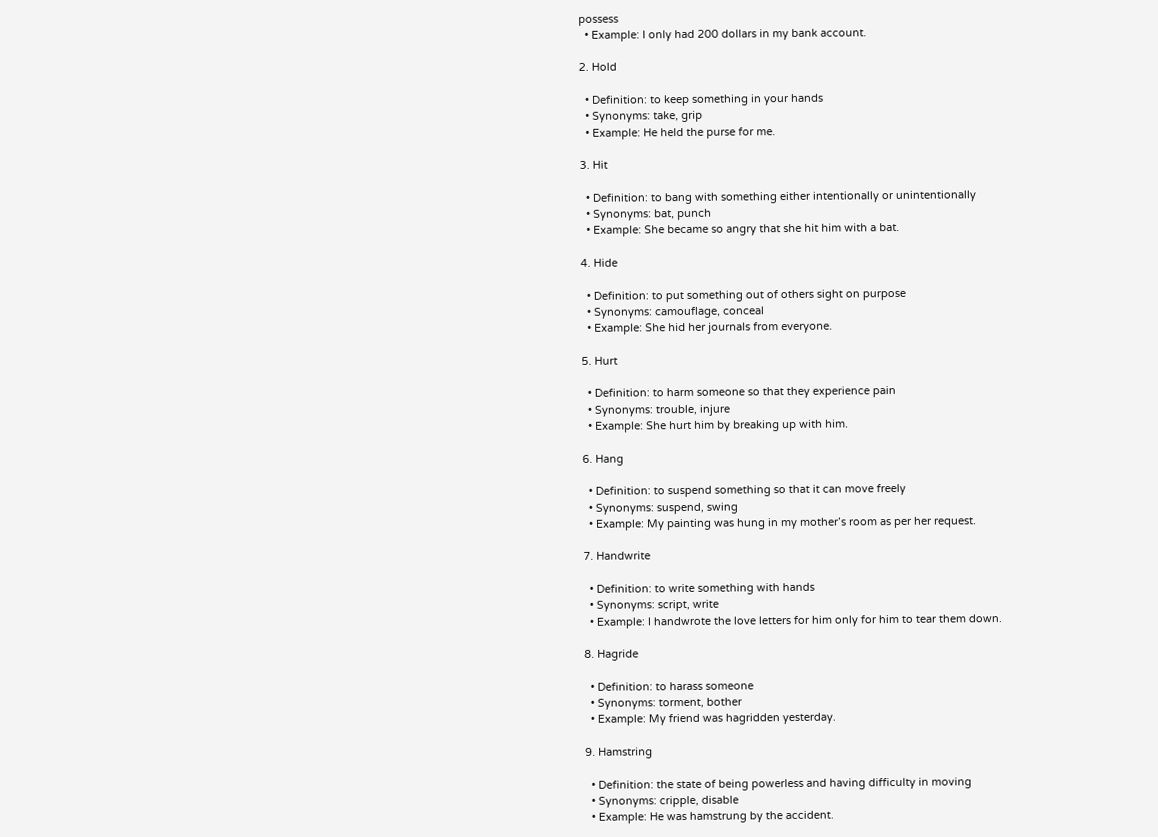possess
  • Example: I only had 200 dollars in my bank account.

2. Hold

  • Definition: to keep something in your hands
  • Synonyms: take, grip
  • Example: He held the purse for me.

3. Hit

  • Definition: to bang with something either intentionally or unintentionally
  • Synonyms: bat, punch
  • Example: She became so angry that she hit him with a bat.

4. Hide

  • Definition: to put something out of others sight on purpose
  • Synonyms: camouflage, conceal
  • Example: She hid her journals from everyone.

5. Hurt

  • Definition: to harm someone so that they experience pain
  • Synonyms: trouble, injure
  • Example: She hurt him by breaking up with him.

6. Hang

  • Definition: to suspend something so that it can move freely
  • Synonyms: suspend, swing
  • Example: My painting was hung in my mother’s room as per her request.

7. Handwrite

  • Definition: to write something with hands
  • Synonyms: script, write
  • Example: I handwrote the love letters for him only for him to tear them down.

8. Hagride

  • Definition: to harass someone
  • Synonyms: torment, bother
  • Example: My friend was hagridden yesterday.

9. Hamstring

  • Definition: the state of being powerless and having difficulty in moving
  • Synonyms: cripple, disable
  • Example: He was hamstrung by the accident.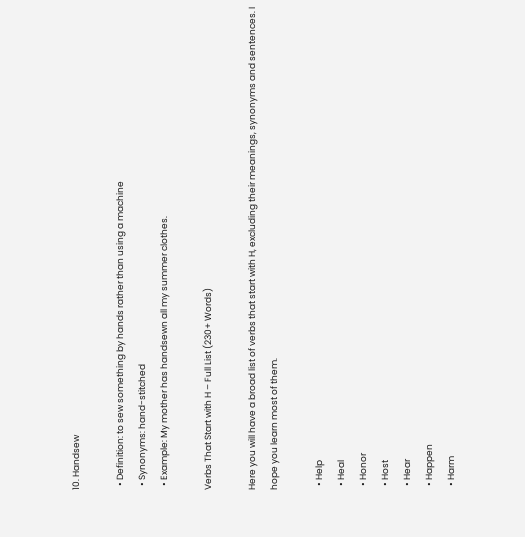10. Handsew

  • Definition: to sew something by hands rather than using a machine
  • Synonyms: hand-stitched
  • Example: My mother has handsewn all my summer clothes.

Verbs That Start with H – Full List (230+ Words)

Here you will have a broad list of verbs that start with H, excluding their meanings, synonyms and sentences. I hope you learn most of them.

  • Help
  • Heal
  • Honor
  • Host
  • Hear
  • Happen
  • Harm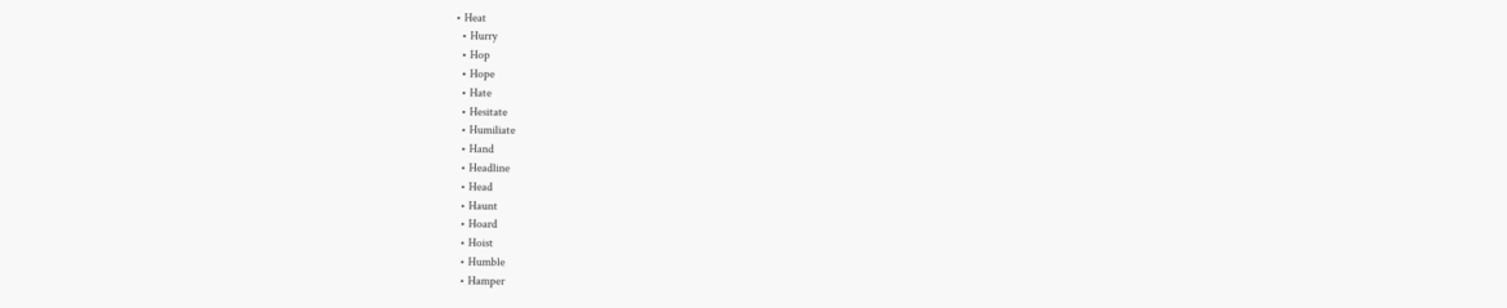• Heat
  • Hurry
  • Hop
  • Hope
  • Hate
  • Hesitate
  • Humiliate
  • Hand
  • Headline
  • Head
  • Haunt
  • Hoard
  • Hoist
  • Humble
  • Hamper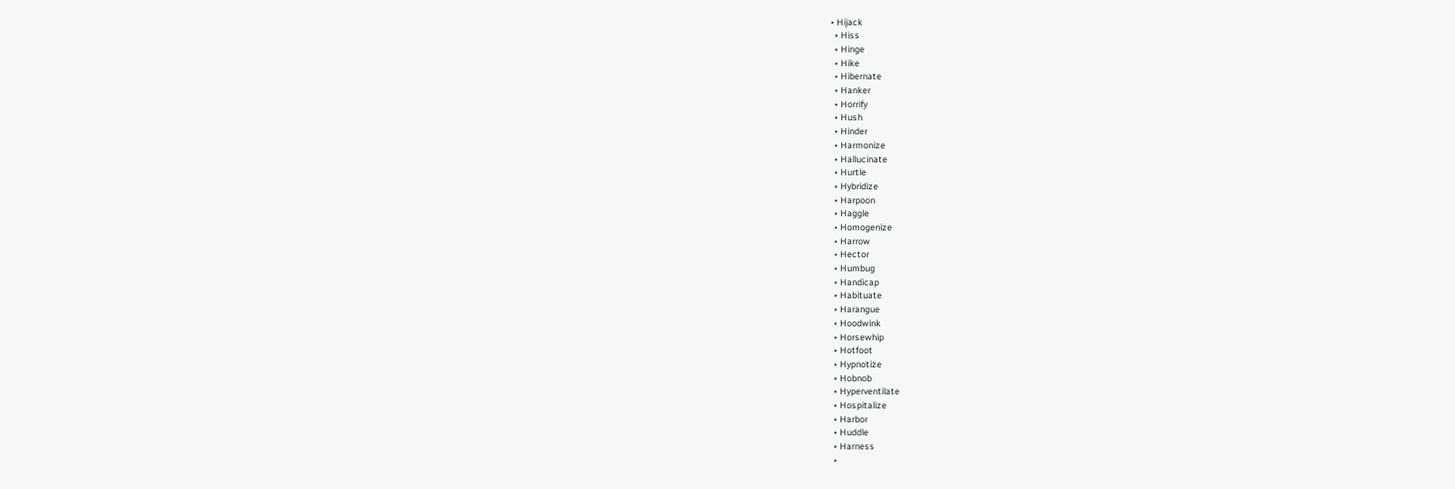• Hijack
  • Hiss
  • Hinge
  • Hike
  • Hibernate
  • Hanker
  • Horrify
  • Hush
  • Hinder
  • Harmonize
  • Hallucinate
  • Hurtle
  • Hybridize
  • Harpoon
  • Haggle
  • Homogenize
  • Harrow
  • Hector
  • Humbug
  • Handicap
  • Habituate
  • Harangue
  • Hoodwink
  • Horsewhip
  • Hotfoot
  • Hypnotize
  • Hobnob
  • Hyperventilate
  • Hospitalize
  • Harbor
  • Huddle
  • Harness
  •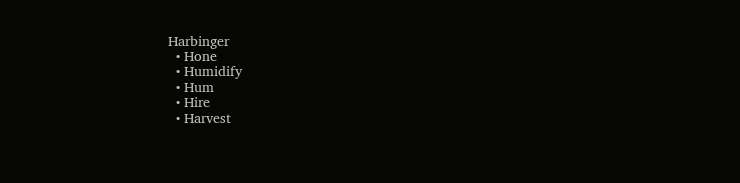Harbinger
  • Hone
  • Humidify
  • Hum
  • Hire
  • Harvest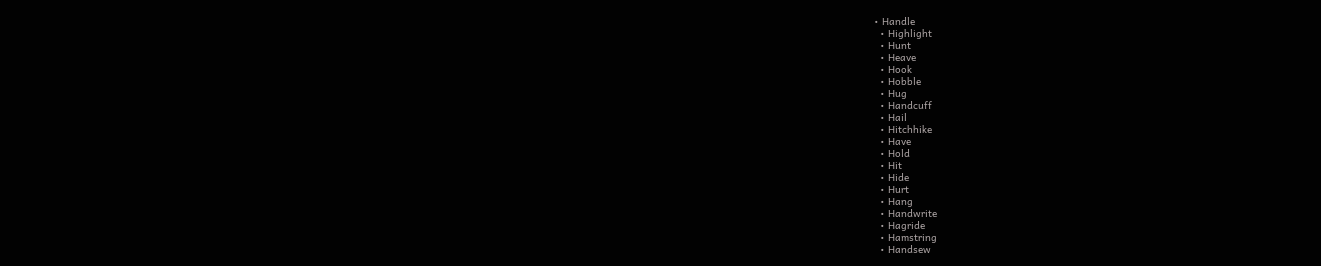• Handle
  • Highlight
  • Hunt
  • Heave
  • Hook
  • Hobble
  • Hug
  • Handcuff
  • Hail
  • Hitchhike
  • Have
  • Hold
  • Hit
  • Hide
  • Hurt
  • Hang
  • Handwrite
  • Hagride
  • Hamstring
  • Handsew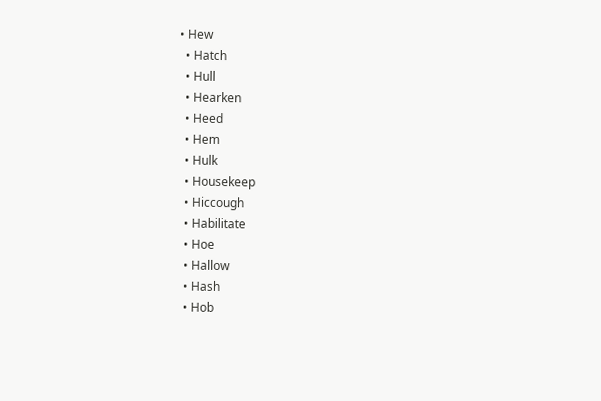• Hew
  • Hatch
  • Hull
  • Hearken
  • Heed
  • Hem
  • Hulk
  • Housekeep
  • Hiccough
  • Habilitate
  • Hoe
  • Hallow
  • Hash
  • Hob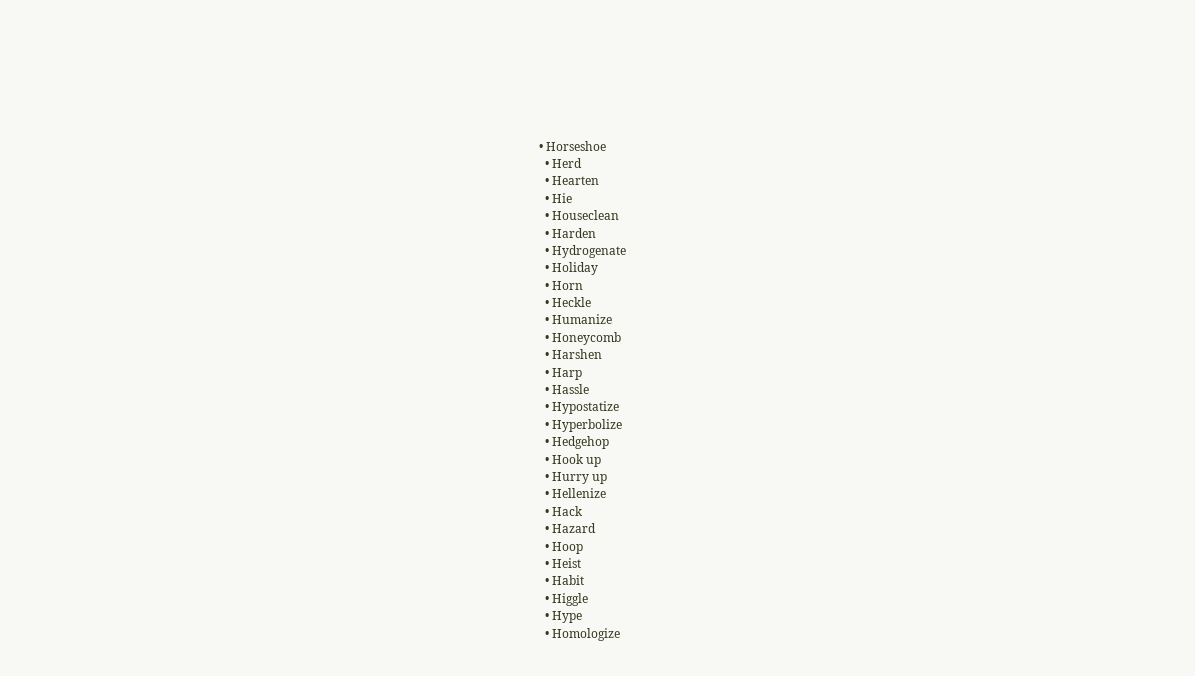• Horseshoe
  • Herd
  • Hearten
  • Hie
  • Houseclean
  • Harden
  • Hydrogenate
  • Holiday
  • Horn
  • Heckle
  • Humanize
  • Honeycomb
  • Harshen
  • Harp
  • Hassle
  • Hypostatize
  • Hyperbolize
  • Hedgehop
  • Hook up
  • Hurry up
  • Hellenize
  • Hack
  • Hazard
  • Hoop
  • Heist
  • Habit
  • Higgle
  • Hype
  • Homologize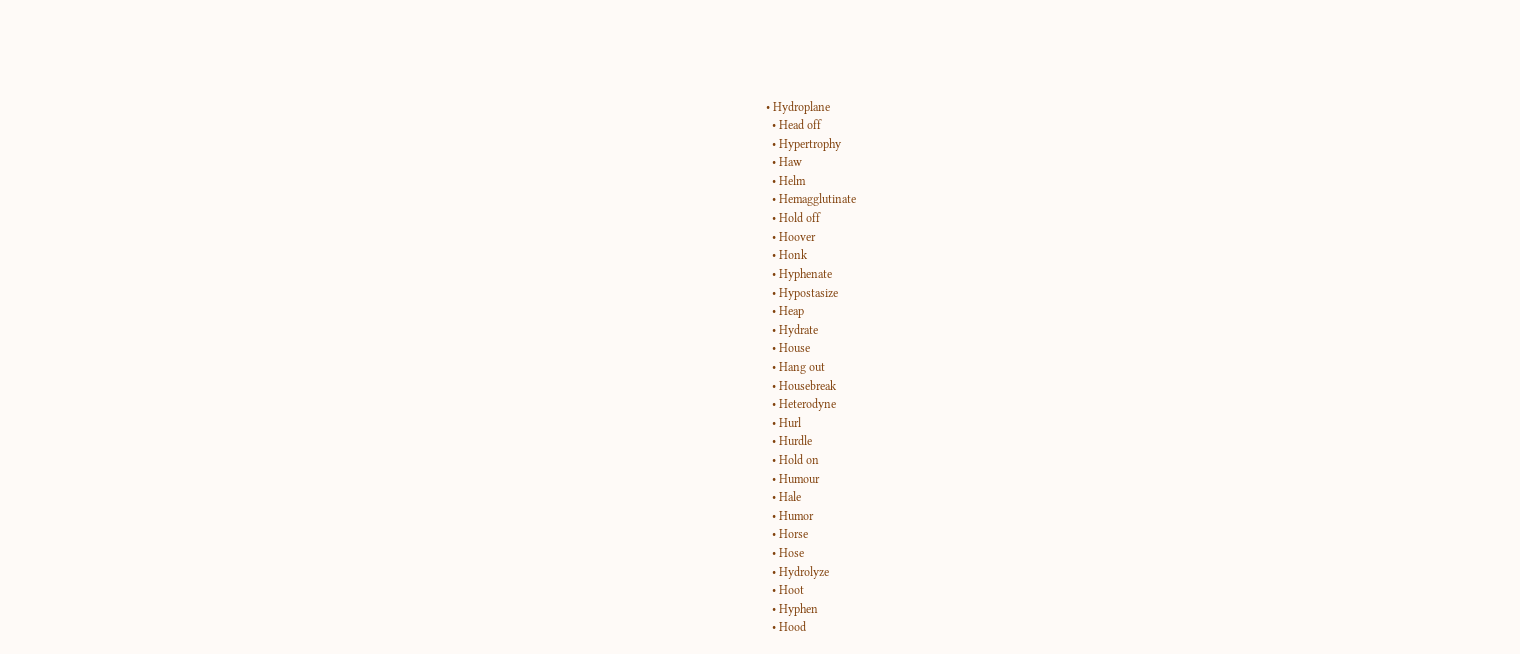• Hydroplane
  • Head off
  • Hypertrophy
  • Haw
  • Helm
  • Hemagglutinate
  • Hold off
  • Hoover
  • Honk
  • Hyphenate
  • Hypostasize
  • Heap
  • Hydrate
  • House
  • Hang out
  • Housebreak
  • Heterodyne
  • Hurl
  • Hurdle
  • Hold on
  • Humour
  • Hale
  • Humor
  • Horse
  • Hose
  • Hydrolyze
  • Hoot
  • Hyphen
  • Hood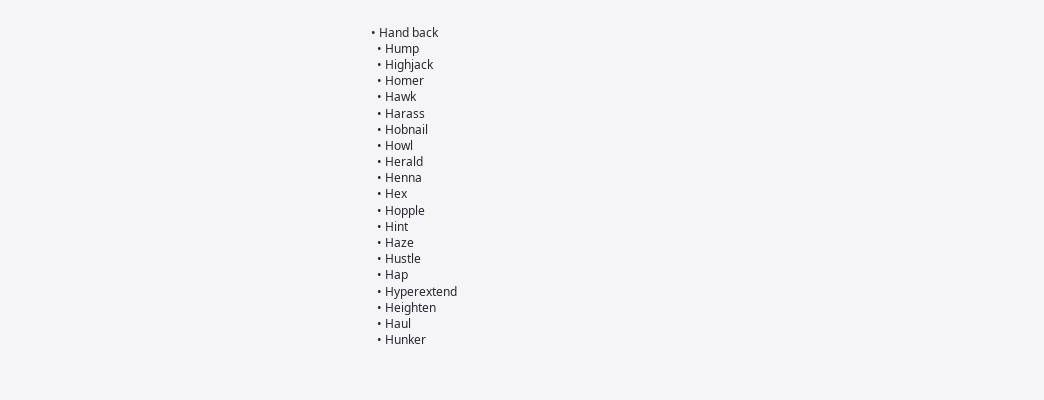• Hand back
  • Hump
  • Highjack
  • Homer
  • Hawk
  • Harass
  • Hobnail
  • Howl
  • Herald
  • Henna
  • Hex
  • Hopple
  • Hint
  • Haze
  • Hustle
  • Hap
  • Hyperextend
  • Heighten
  • Haul
  • Hunker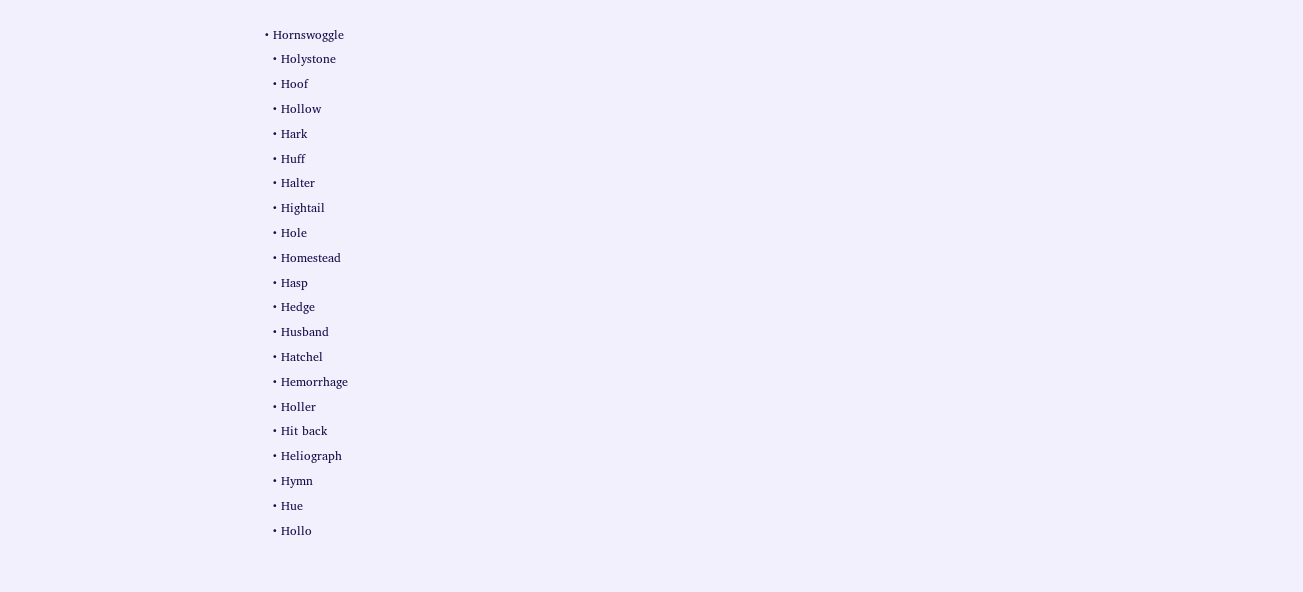• Hornswoggle
  • Holystone
  • Hoof
  • Hollow
  • Hark
  • Huff
  • Halter
  • Hightail
  • Hole
  • Homestead
  • Hasp
  • Hedge
  • Husband
  • Hatchel
  • Hemorrhage
  • Holler
  • Hit back
  • Heliograph
  • Hymn
  • Hue
  • Hollo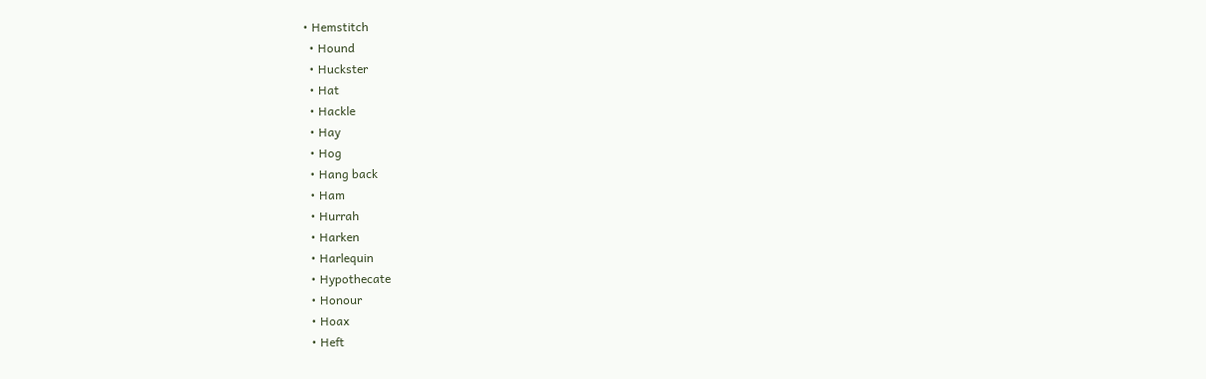• Hemstitch
  • Hound
  • Huckster
  • Hat
  • Hackle
  • Hay
  • Hog
  • Hang back
  • Ham
  • Hurrah
  • Harken
  • Harlequin
  • Hypothecate
  • Honour
  • Hoax
  • Heft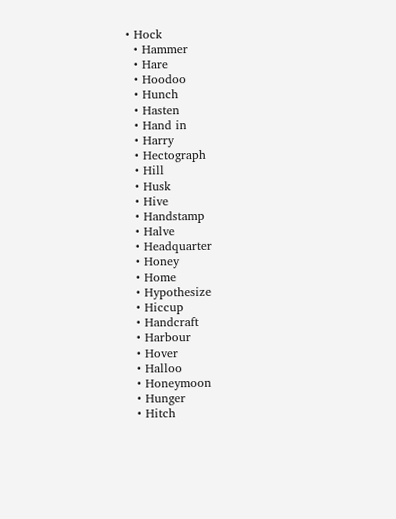• Hock
  • Hammer
  • Hare
  • Hoodoo
  • Hunch
  • Hasten
  • Hand in
  • Harry
  • Hectograph
  • Hill
  • Husk
  • Hive
  • Handstamp
  • Halve
  • Headquarter
  • Honey
  • Home
  • Hypothesize
  • Hiccup
  • Handcraft
  • Harbour
  • Hover
  • Halloo
  • Honeymoon
  • Hunger
  • Hitch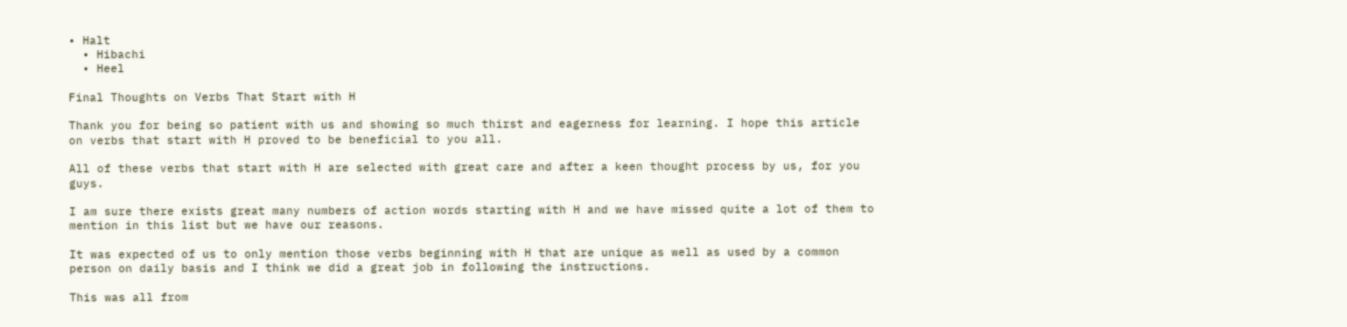• Halt
  • Hibachi
  • Heel

Final Thoughts on Verbs That Start with H

Thank you for being so patient with us and showing so much thirst and eagerness for learning. I hope this article on verbs that start with H proved to be beneficial to you all.

All of these verbs that start with H are selected with great care and after a keen thought process by us, for you guys.

I am sure there exists great many numbers of action words starting with H and we have missed quite a lot of them to mention in this list but we have our reasons.

It was expected of us to only mention those verbs beginning with H that are unique as well as used by a common person on daily basis and I think we did a great job in following the instructions.

This was all from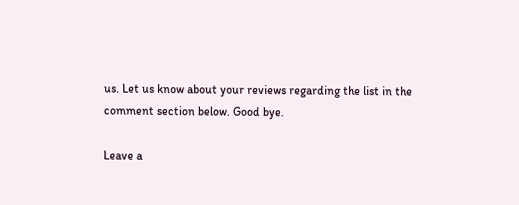us. Let us know about your reviews regarding the list in the comment section below. Good bye.

Leave a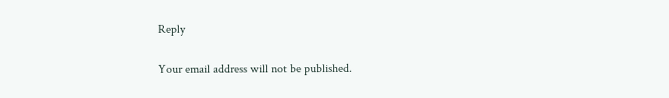Reply

Your email address will not be published.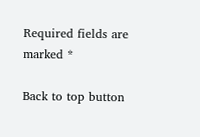Required fields are marked *

Back to top button